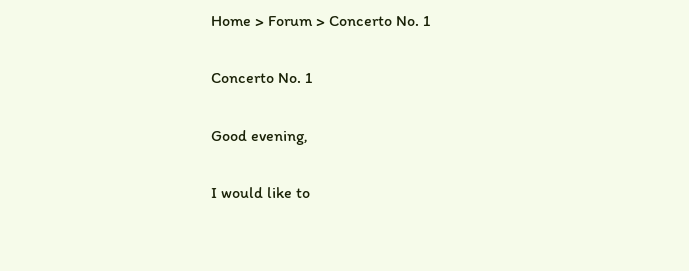Home > Forum > Concerto No. 1

Concerto No. 1

Good evening,

I would like to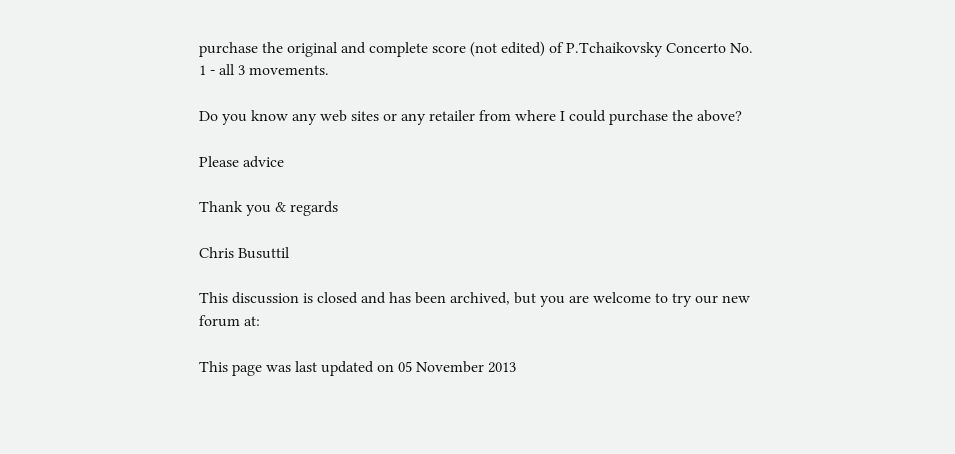purchase the original and complete score (not edited) of P.Tchaikovsky Concerto No. 1 - all 3 movements.

Do you know any web sites or any retailer from where I could purchase the above?

Please advice

Thank you & regards

Chris Busuttil

This discussion is closed and has been archived, but you are welcome to try our new forum at:

This page was last updated on 05 November 2013